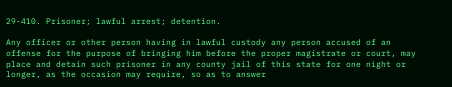29-410. Prisoner; lawful arrest; detention.

Any officer or other person having in lawful custody any person accused of an offense for the purpose of bringing him before the proper magistrate or court, may place and detain such prisoner in any county jail of this state for one night or longer, as the occasion may require, so as to answer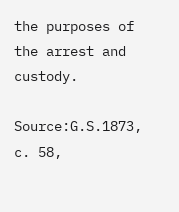the purposes of the arrest and custody.

Source:G.S.1873, c. 58,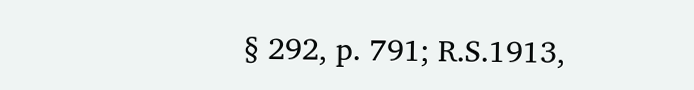§ 292, p. 791; R.S.1913,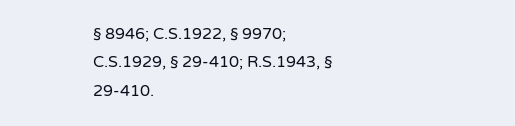§ 8946; C.S.1922, § 9970; C.S.1929, § 29-410; R.S.1943, § 29-410.